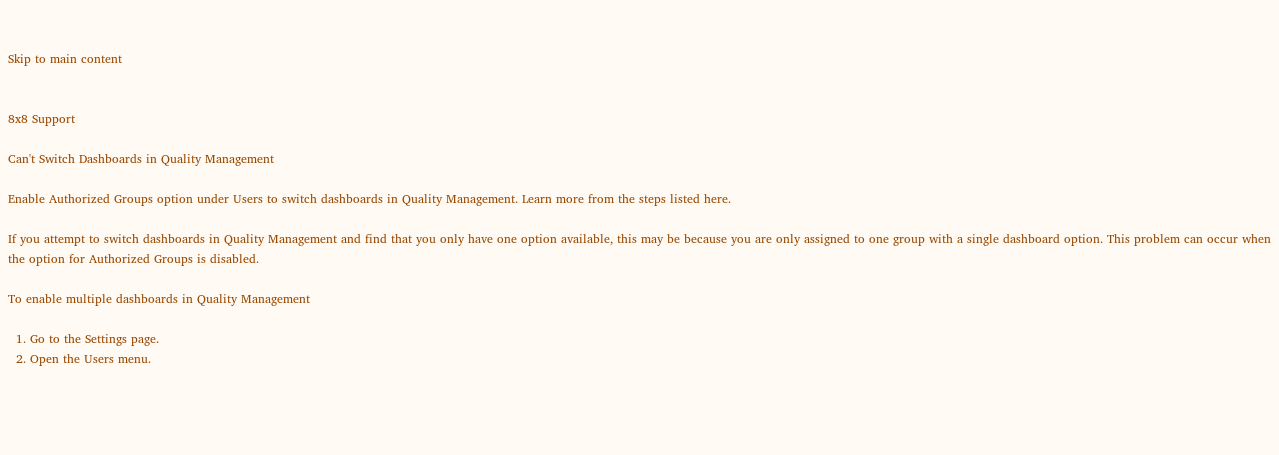Skip to main content


8x8 Support

Can't Switch Dashboards in Quality Management

Enable Authorized Groups option under Users to switch dashboards in Quality Management. Learn more from the steps listed here.

If you attempt to switch dashboards in Quality Management and find that you only have one option available, this may be because you are only assigned to one group with a single dashboard option. This problem can occur when the option for Authorized Groups is disabled.

To enable multiple dashboards in Quality Management

  1. Go to the Settings page.
  2. Open the Users menu.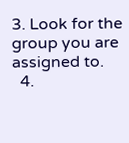3. Look for the group you are assigned to.
  4.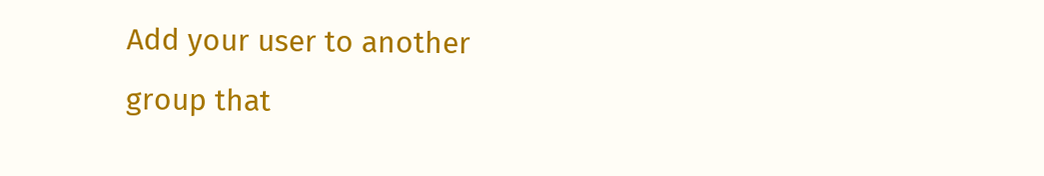Add your user to another group that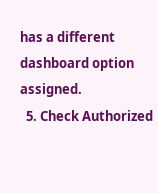has a different dashboard option assigned.
  5. Check Authorized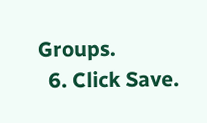Groups.
  6. Click Save.